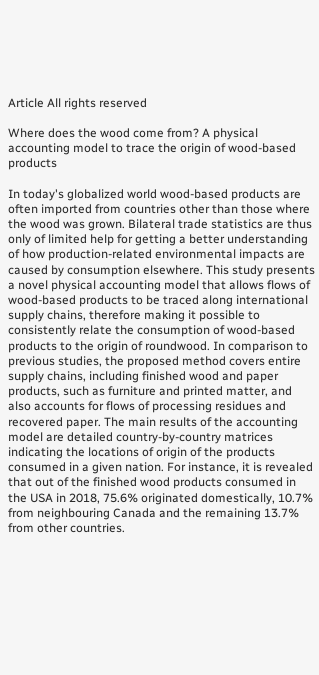Article All rights reserved

Where does the wood come from? A physical accounting model to trace the origin of wood-based products

In today's globalized world wood-based products are often imported from countries other than those where the wood was grown. Bilateral trade statistics are thus only of limited help for getting a better understanding of how production-related environmental impacts are caused by consumption elsewhere. This study presents a novel physical accounting model that allows flows of wood-based products to be traced along international supply chains, therefore making it possible to consistently relate the consumption of wood-based products to the origin of roundwood. In comparison to previous studies, the proposed method covers entire supply chains, including finished wood and paper products, such as furniture and printed matter, and also accounts for flows of processing residues and recovered paper. The main results of the accounting model are detailed country-by-country matrices indicating the locations of origin of the products consumed in a given nation. For instance, it is revealed that out of the finished wood products consumed in the USA in 2018, 75.6% originated domestically, 10.7% from neighbouring Canada and the remaining 13.7% from other countries.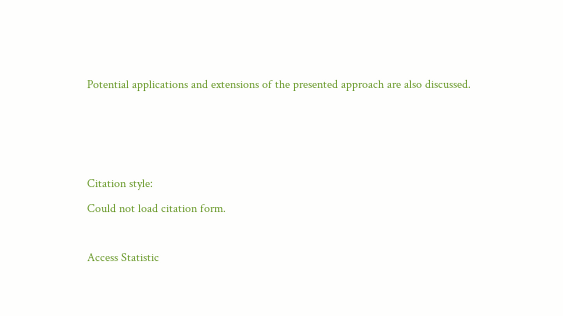Potential applications and extensions of the presented approach are also discussed.



Citation style:
Could not load citation form.

Access Statistic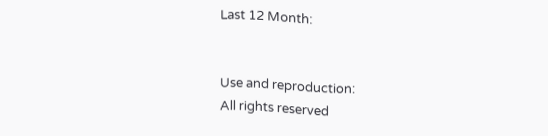Last 12 Month:


Use and reproduction:
All rights reserved